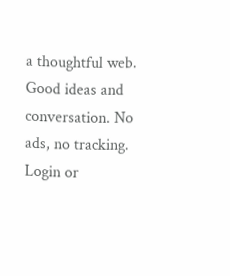a thoughtful web.
Good ideas and conversation. No ads, no tracking.   Login or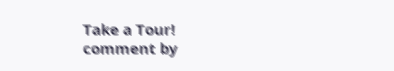Take a Tour!
comment by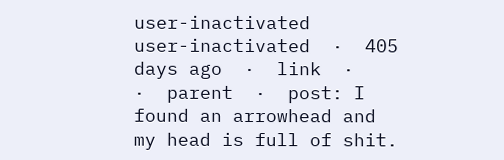user-inactivated
user-inactivated  ·  405 days ago  ·  link  ·    ·  parent  ·  post: I found an arrowhead and my head is full of shit.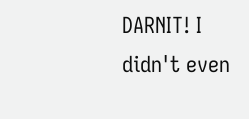DARNIT! I didn't even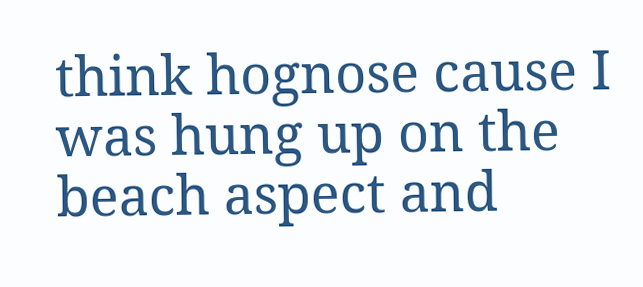think hognose cause I was hung up on the beach aspect and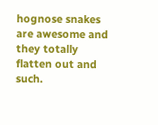hognose snakes are awesome and they totally flatten out and such.